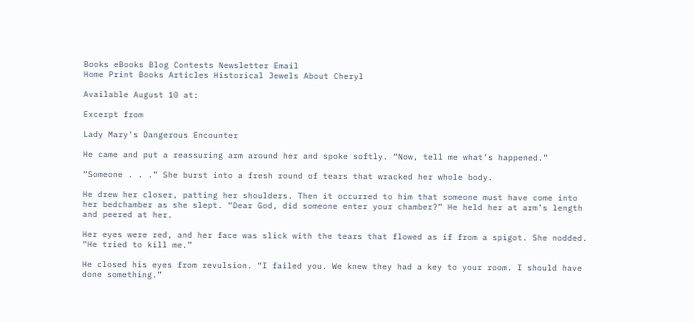Books eBooks Blog Contests Newsletter Email
Home Print Books Articles Historical Jewels About Cheryl

Available August 10 at:

Excerpt from

Lady Mary's Dangerous Encounter

He came and put a reassuring arm around her and spoke softly. “Now, tell me what’s happened.”

“Someone . . .” She burst into a fresh round of tears that wracked her whole body.

He drew her closer, patting her shoulders. Then it occurred to him that someone must have come into her bedchamber as she slept. “Dear God, did someone enter your chamber?” He held her at arm’s length and peered at her.

Her eyes were red, and her face was slick with the tears that flowed as if from a spigot. She nodded. “He tried to kill me.”

He closed his eyes from revulsion. “I failed you. We knew they had a key to your room. I should have done something.”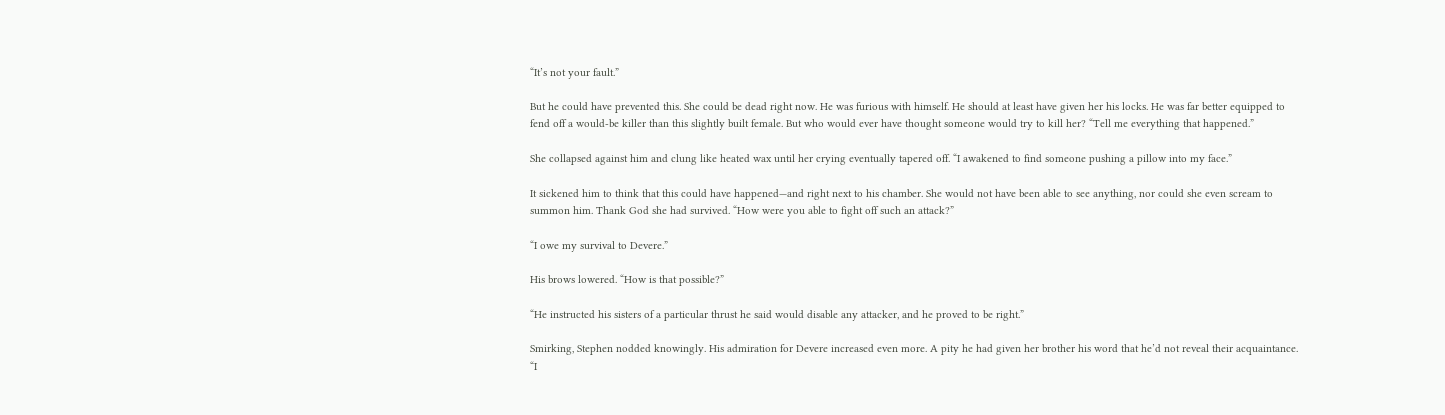“It’s not your fault.”

But he could have prevented this. She could be dead right now. He was furious with himself. He should at least have given her his locks. He was far better equipped to fend off a would-be killer than this slightly built female. But who would ever have thought someone would try to kill her? “Tell me everything that happened.”

She collapsed against him and clung like heated wax until her crying eventually tapered off. “I awakened to find someone pushing a pillow into my face.”

It sickened him to think that this could have happened—and right next to his chamber. She would not have been able to see anything, nor could she even scream to summon him. Thank God she had survived. “How were you able to fight off such an attack?”

“I owe my survival to Devere.”

His brows lowered. “How is that possible?”

“He instructed his sisters of a particular thrust he said would disable any attacker, and he proved to be right.”

Smirking, Stephen nodded knowingly. His admiration for Devere increased even more. A pity he had given her brother his word that he’d not reveal their acquaintance. “I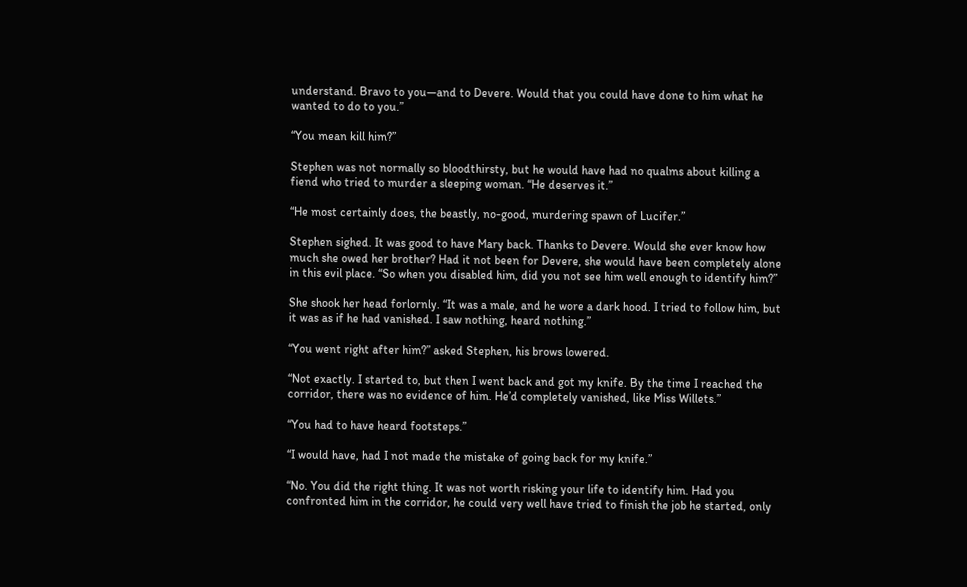understand. Bravo to you—and to Devere. Would that you could have done to him what he wanted to do to you.”

“You mean kill him?”

Stephen was not normally so bloodthirsty, but he would have had no qualms about killing a fiend who tried to murder a sleeping woman. “He deserves it.”

“He most certainly does, the beastly, no-good, murdering spawn of Lucifer.”

Stephen sighed. It was good to have Mary back. Thanks to Devere. Would she ever know how much she owed her brother? Had it not been for Devere, she would have been completely alone in this evil place. “So when you disabled him, did you not see him well enough to identify him?”

She shook her head forlornly. “It was a male, and he wore a dark hood. I tried to follow him, but it was as if he had vanished. I saw nothing, heard nothing.”

“You went right after him?” asked Stephen, his brows lowered.

“Not exactly. I started to, but then I went back and got my knife. By the time I reached the corridor, there was no evidence of him. He’d completely vanished, like Miss Willets.”

“You had to have heard footsteps.”

“I would have, had I not made the mistake of going back for my knife.”

“No. You did the right thing. It was not worth risking your life to identify him. Had you confronted him in the corridor, he could very well have tried to finish the job he started, only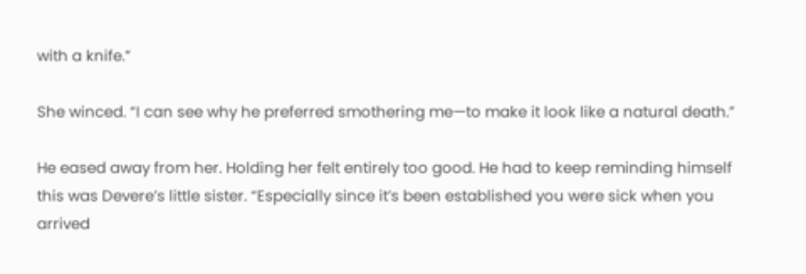with a knife.”

She winced. “I can see why he preferred smothering me—to make it look like a natural death.”

He eased away from her. Holding her felt entirely too good. He had to keep reminding himself this was Devere’s little sister. “Especially since it’s been established you were sick when you arrived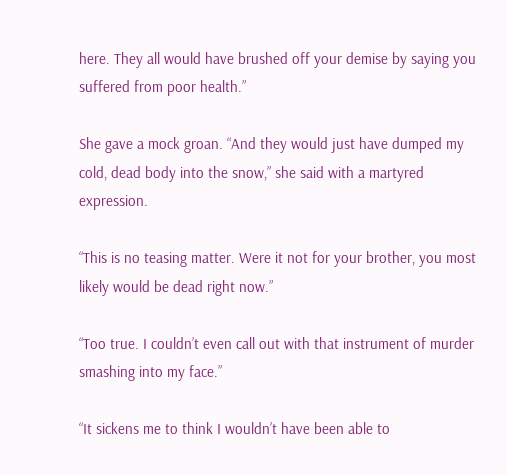here. They all would have brushed off your demise by saying you suffered from poor health.”

She gave a mock groan. “And they would just have dumped my cold, dead body into the snow,” she said with a martyred expression.

“This is no teasing matter. Were it not for your brother, you most likely would be dead right now.”

“Too true. I couldn’t even call out with that instrument of murder smashing into my face.”

“It sickens me to think I wouldn’t have been able to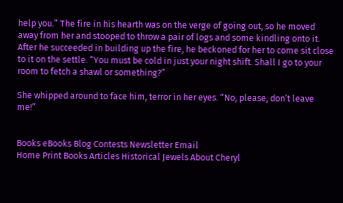help you.” The fire in his hearth was on the verge of going out, so he moved away from her and stooped to throw a pair of logs and some kindling onto it. After he succeeded in building up the fire, he beckoned for her to come sit close to it on the settle. “You must be cold in just your night shift. Shall I go to your room to fetch a shawl or something?”

She whipped around to face him, terror in her eyes. “No, please, don’t leave me!”


Books eBooks Blog Contests Newsletter Email
Home Print Books Articles Historical Jewels About Cheryl